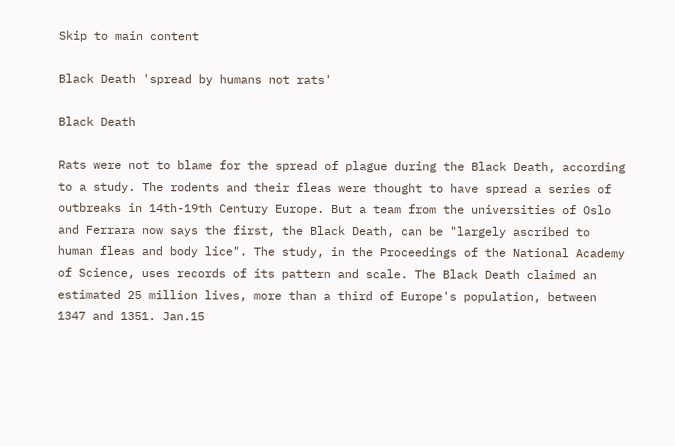Skip to main content

Black Death 'spread by humans not rats'

Black Death

Rats were not to blame for the spread of plague during the Black Death, according to a study. The rodents and their fleas were thought to have spread a series of outbreaks in 14th-19th Century Europe. But a team from the universities of Oslo and Ferrara now says the first, the Black Death, can be "largely ascribed to human fleas and body lice". The study, in the Proceedings of the National Academy of Science, uses records of its pattern and scale. The Black Death claimed an estimated 25 million lives, more than a third of Europe's population, between 1347 and 1351. Jan.15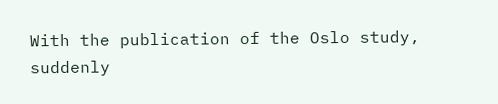With the publication of the Oslo study, suddenly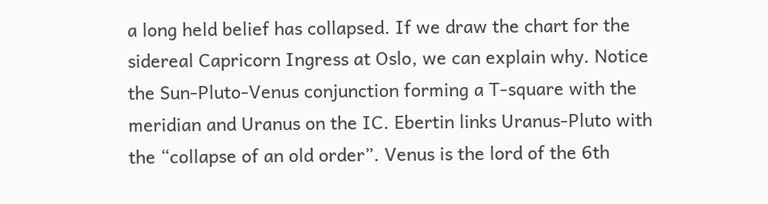a long held belief has collapsed. If we draw the chart for the sidereal Capricorn Ingress at Oslo, we can explain why. Notice the Sun-Pluto-Venus conjunction forming a T-square with the meridian and Uranus on the IC. Ebertin links Uranus-Pluto with the “collapse of an old order”. Venus is the lord of the 6th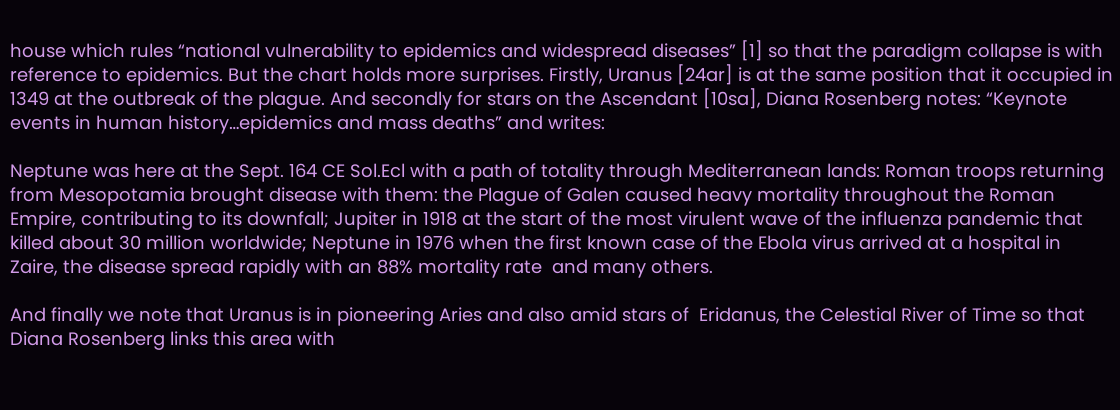house which rules “national vulnerability to epidemics and widespread diseases” [1] so that the paradigm collapse is with reference to epidemics. But the chart holds more surprises. Firstly, Uranus [24ar] is at the same position that it occupied in 1349 at the outbreak of the plague. And secondly for stars on the Ascendant [10sa], Diana Rosenberg notes: “Keynote events in human history…epidemics and mass deaths” and writes:

Neptune was here at the Sept. 164 CE Sol.Ecl with a path of totality through Mediterranean lands: Roman troops returning from Mesopotamia brought disease with them: the Plague of Galen caused heavy mortality throughout the Roman Empire, contributing to its downfall; Jupiter in 1918 at the start of the most virulent wave of the influenza pandemic that killed about 30 million worldwide; Neptune in 1976 when the first known case of the Ebola virus arrived at a hospital in Zaire, the disease spread rapidly with an 88% mortality rate  and many others.

And finally we note that Uranus is in pioneering Aries and also amid stars of  Eridanus, the Celestial River of Time so that  Diana Rosenberg links this area with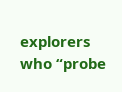explorers who “probe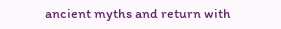ancient myths and return with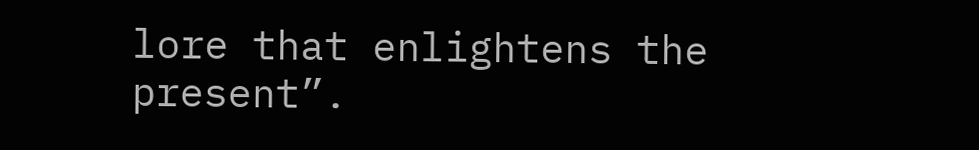lore that enlightens the present”.